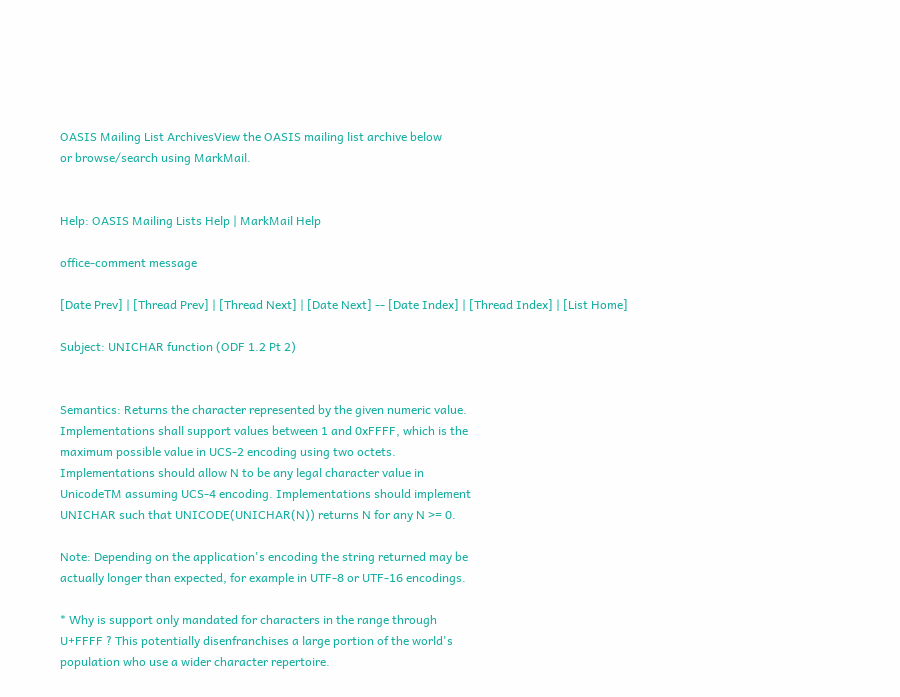OASIS Mailing List ArchivesView the OASIS mailing list archive below
or browse/search using MarkMail.


Help: OASIS Mailing Lists Help | MarkMail Help

office-comment message

[Date Prev] | [Thread Prev] | [Thread Next] | [Date Next] -- [Date Index] | [Thread Index] | [List Home]

Subject: UNICHAR function (ODF 1.2 Pt 2)


Semantics: Returns the character represented by the given numeric value.
Implementations shall support values between 1 and 0xFFFF, which is the
maximum possible value in UCS-2 encoding using two octets.
Implementations should allow N to be any legal character value in
UnicodeTM assuming UCS-4 encoding. Implementations should implement
UNICHAR such that UNICODE(UNICHAR(N)) returns N for any N >= 0.

Note: Depending on the application's encoding the string returned may be
actually longer than expected, for example in UTF-8 or UTF-16 encodings.

* Why is support only mandated for characters in the range through
U+FFFF ? This potentially disenfranchises a large portion of the world's
population who use a wider character repertoire.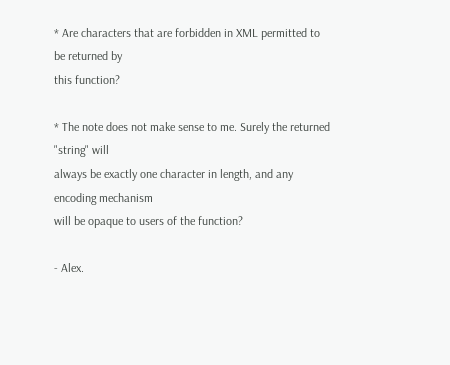* Are characters that are forbidden in XML permitted to be returned by
this function?

* The note does not make sense to me. Surely the returned "string" will
always be exactly one character in length, and any encoding mechanism
will be opaque to users of the function?

- Alex.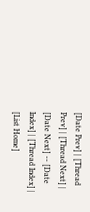[Date Prev] | [Thread Prev] | [Thread Next] | [Date Next] -- [Date Index] | [Thread Index] | [List Home]